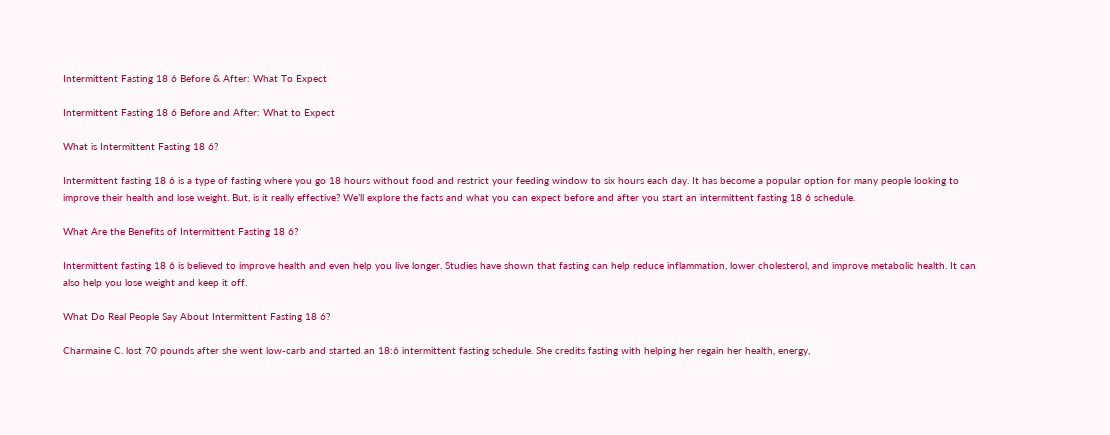Intermittent Fasting 18 6 Before & After: What To Expect

Intermittent Fasting 18 6 Before and After: What to Expect

What is Intermittent Fasting 18 6?

Intermittent fasting 18 6 is a type of fasting where you go 18 hours without food and restrict your feeding window to six hours each day. It has become a popular option for many people looking to improve their health and lose weight. But, is it really effective? We’ll explore the facts and what you can expect before and after you start an intermittent fasting 18 6 schedule.

What Are the Benefits of Intermittent Fasting 18 6?

Intermittent fasting 18 6 is believed to improve health and even help you live longer. Studies have shown that fasting can help reduce inflammation, lower cholesterol, and improve metabolic health. It can also help you lose weight and keep it off.

What Do Real People Say About Intermittent Fasting 18 6?

Charmaine C. lost 70 pounds after she went low-carb and started an 18:6 intermittent fasting schedule. She credits fasting with helping her regain her health, energy,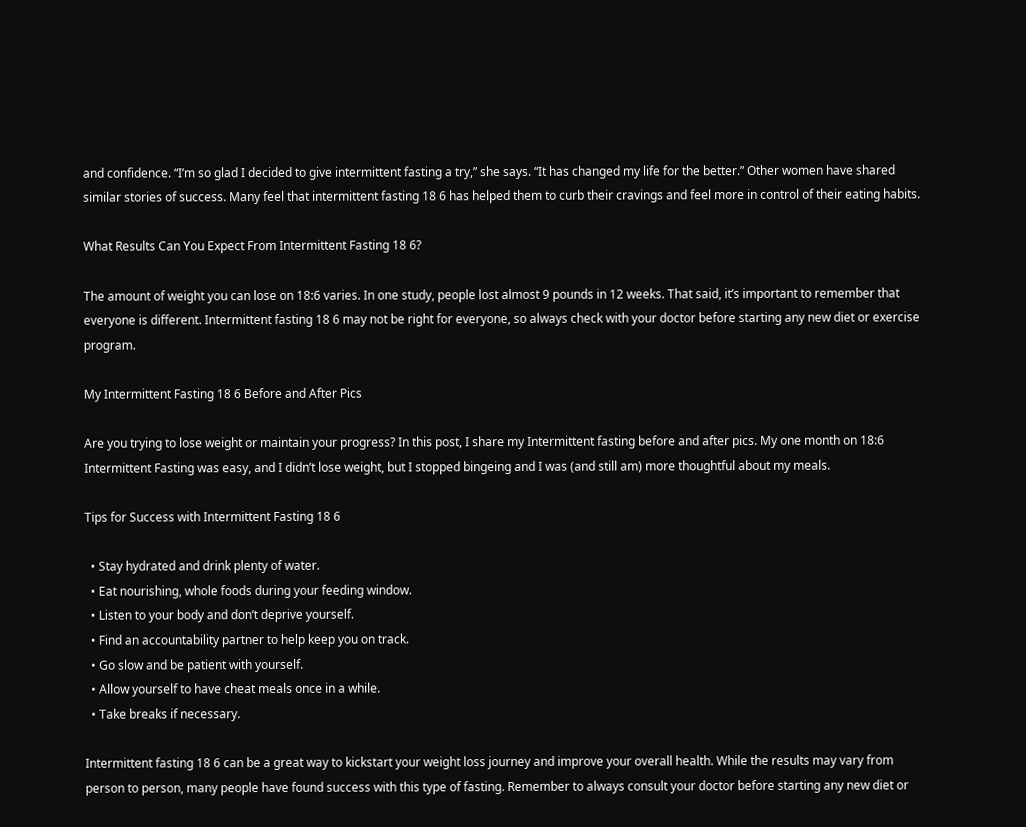and confidence. “I’m so glad I decided to give intermittent fasting a try,” she says. “It has changed my life for the better.” Other women have shared similar stories of success. Many feel that intermittent fasting 18 6 has helped them to curb their cravings and feel more in control of their eating habits.

What Results Can You Expect From Intermittent Fasting 18 6?

The amount of weight you can lose on 18:6 varies. In one study, people lost almost 9 pounds in 12 weeks. That said, it’s important to remember that everyone is different. Intermittent fasting 18 6 may not be right for everyone, so always check with your doctor before starting any new diet or exercise program.

My Intermittent Fasting 18 6 Before and After Pics

Are you trying to lose weight or maintain your progress? In this post, I share my Intermittent fasting before and after pics. My one month on 18:6 Intermittent Fasting was easy, and I didn’t lose weight, but I stopped bingeing and I was (and still am) more thoughtful about my meals.

Tips for Success with Intermittent Fasting 18 6

  • Stay hydrated and drink plenty of water.
  • Eat nourishing, whole foods during your feeding window.
  • Listen to your body and don’t deprive yourself.
  • Find an accountability partner to help keep you on track.
  • Go slow and be patient with yourself.
  • Allow yourself to have cheat meals once in a while.
  • Take breaks if necessary.

Intermittent fasting 18 6 can be a great way to kickstart your weight loss journey and improve your overall health. While the results may vary from person to person, many people have found success with this type of fasting. Remember to always consult your doctor before starting any new diet or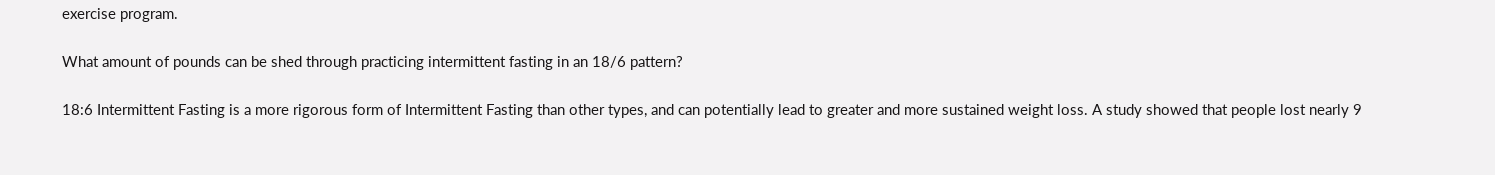exercise program.

What amount of pounds can be shed through practicing intermittent fasting in an 18/6 pattern?

18:6 Intermittent Fasting is a more rigorous form of Intermittent Fasting than other types, and can potentially lead to greater and more sustained weight loss. A study showed that people lost nearly 9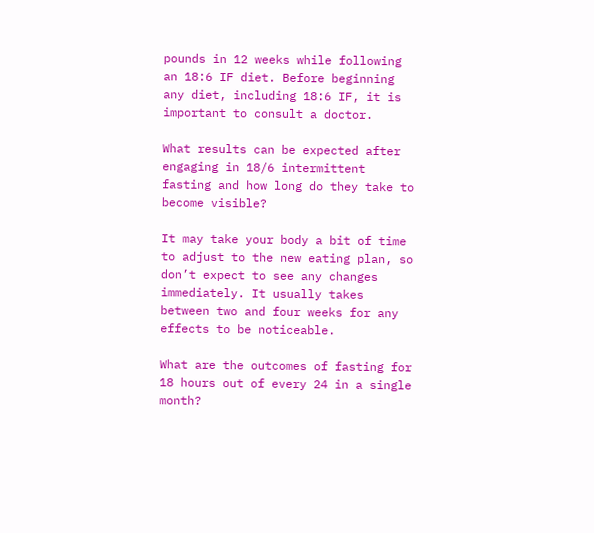pounds in 12 weeks while following an 18:6 IF diet. Before beginning any diet, including 18:6 IF, it is important to consult a doctor.

What results can be expected after engaging in 18/6 intermittent fasting and how long do they take to become visible?

It may take your body a bit of time to adjust to the new eating plan, so don’t expect to see any changes immediately. It usually takes between two and four weeks for any effects to be noticeable.

What are the outcomes of fasting for 18 hours out of every 24 in a single month?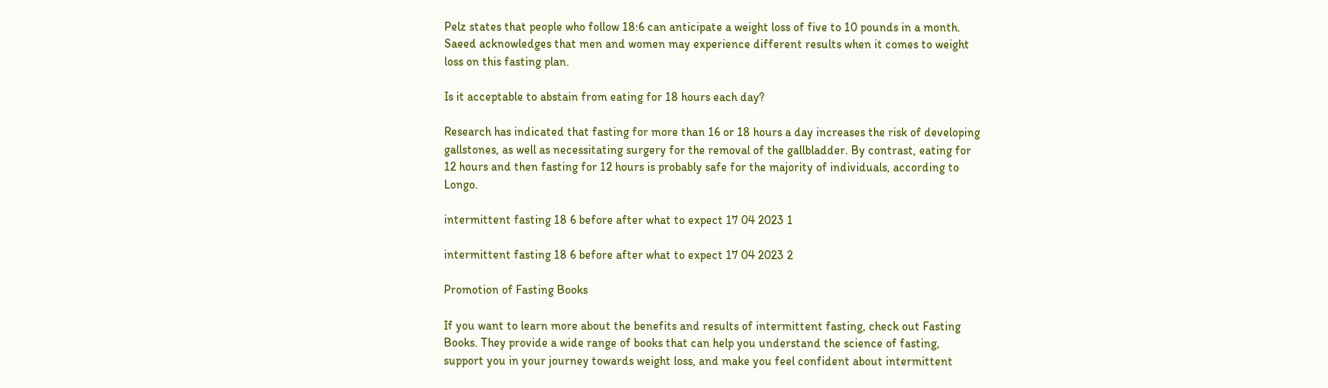Pelz states that people who follow 18:6 can anticipate a weight loss of five to 10 pounds in a month. Saeed acknowledges that men and women may experience different results when it comes to weight loss on this fasting plan.

Is it acceptable to abstain from eating for 18 hours each day?

Research has indicated that fasting for more than 16 or 18 hours a day increases the risk of developing gallstones, as well as necessitating surgery for the removal of the gallbladder. By contrast, eating for 12 hours and then fasting for 12 hours is probably safe for the majority of individuals, according to Longo.

intermittent fasting 18 6 before after what to expect 17 04 2023 1

intermittent fasting 18 6 before after what to expect 17 04 2023 2

Promotion of Fasting Books

If you want to learn more about the benefits and results of intermittent fasting, check out Fasting Books. They provide a wide range of books that can help you understand the science of fasting, support you in your journey towards weight loss, and make you feel confident about intermittent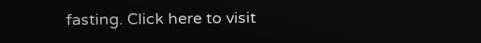fasting. Click here to visit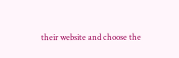their website and choose the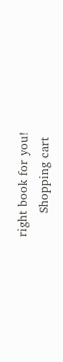right book for you!
      Shopping cart